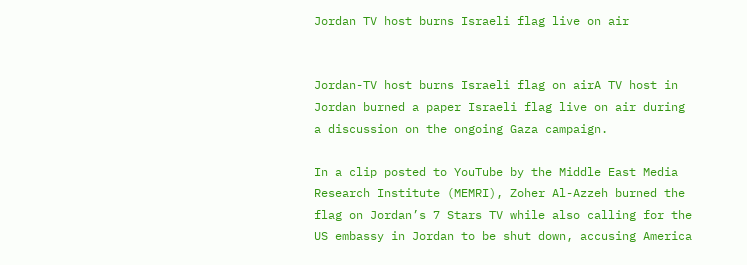Jordan TV host burns Israeli flag live on air


Jordan-TV host burns Israeli flag on airA TV host in Jordan burned a paper Israeli flag live on air during a discussion on the ongoing Gaza campaign.

In a clip posted to YouTube by the Middle East Media Research Institute (MEMRI), Zoher Al-Azzeh burned the flag on Jordan’s 7 Stars TV while also calling for the US embassy in Jordan to be shut down, accusing America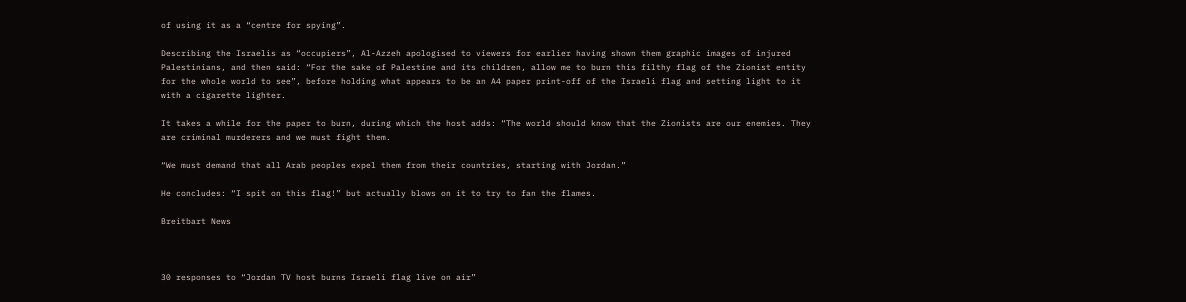of using it as a “centre for spying”.

Describing the Israelis as “occupiers”, Al-Azzeh apologised to viewers for earlier having shown them graphic images of injured Palestinians, and then said: “For the sake of Palestine and its children, allow me to burn this filthy flag of the Zionist entity for the whole world to see”, before holding what appears to be an A4 paper print-off of the Israeli flag and setting light to it with a cigarette lighter.

It takes a while for the paper to burn, during which the host adds: “The world should know that the Zionists are our enemies. They are criminal murderers and we must fight them.

“We must demand that all Arab peoples expel them from their countries, starting with Jordan.”

He concludes: “I spit on this flag!” but actually blows on it to try to fan the flames.

Breitbart News



30 responses to “Jordan TV host burns Israeli flag live on air”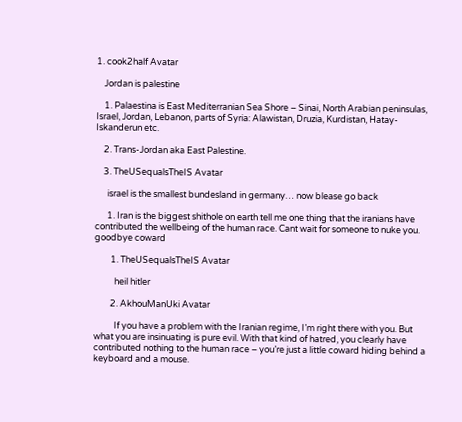1. cook2half Avatar

    Jordan is palestine

    1. Palaestina is East Mediterranian Sea Shore – Sinai, North Arabian peninsulas, Israel, Jordan, Lebanon, parts of Syria: Alawistan, Druzia, Kurdistan, Hatay-Iskanderun etc.

    2. Trans-Jordan aka East Palestine.

    3. TheUSequalsTheIS Avatar

      israel is the smallest bundesland in germany… now blease go back

      1. Iran is the biggest shithole on earth tell me one thing that the iranians have contributed the wellbeing of the human race. Cant wait for someone to nuke you. goodbye coward

        1. TheUSequalsTheIS Avatar

          heil hitler

        2. AkhouManUki Avatar

          If you have a problem with the Iranian regime, I’m right there with you. But what you are insinuating is pure evil. With that kind of hatred, you clearly have contributed nothing to the human race – you’re just a little coward hiding behind a keyboard and a mouse.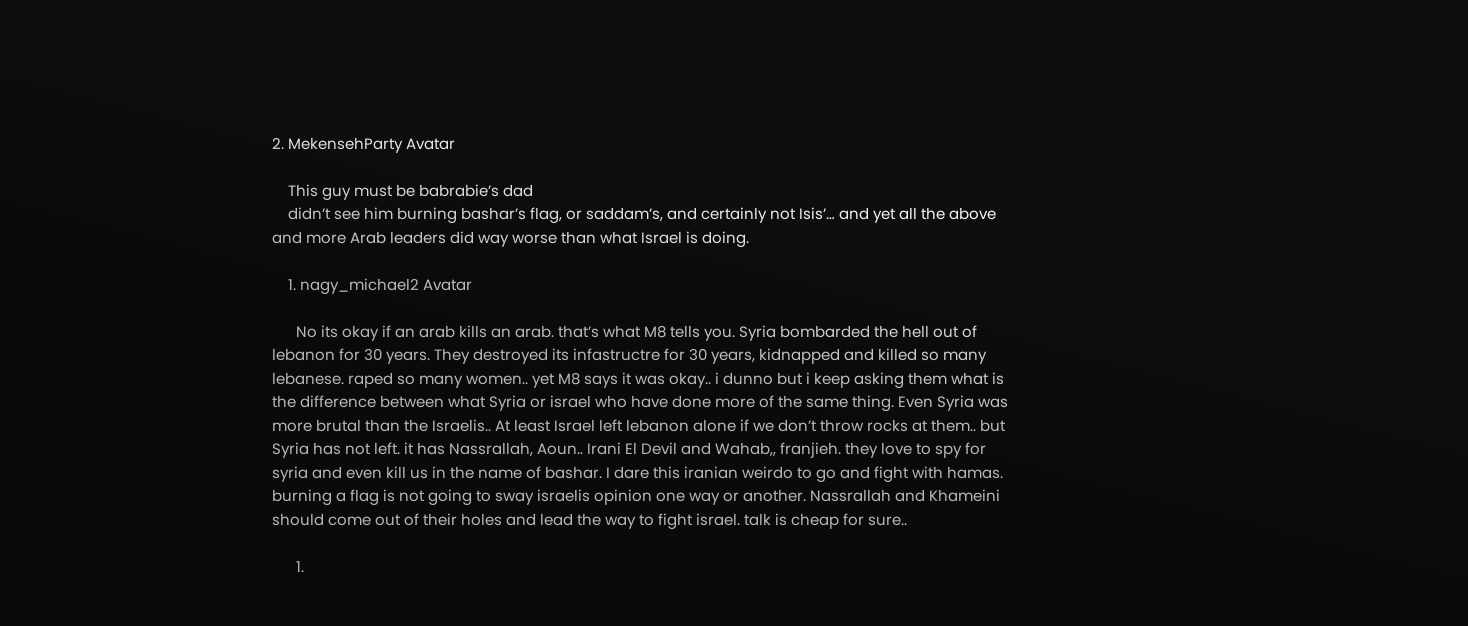2. MekensehParty Avatar

    This guy must be babrabie’s dad
    didn’t see him burning bashar’s flag, or saddam’s, and certainly not Isis’… and yet all the above and more Arab leaders did way worse than what Israel is doing.

    1. nagy_michael2 Avatar

      No its okay if an arab kills an arab. that’s what M8 tells you. Syria bombarded the hell out of lebanon for 30 years. They destroyed its infastructre for 30 years, kidnapped and killed so many lebanese. raped so many women.. yet M8 says it was okay.. i dunno but i keep asking them what is the difference between what Syria or israel who have done more of the same thing. Even Syria was more brutal than the Israelis.. At least Israel left lebanon alone if we don’t throw rocks at them.. but Syria has not left. it has Nassrallah, Aoun.. Irani El Devil and Wahab,, franjieh. they love to spy for syria and even kill us in the name of bashar. I dare this iranian weirdo to go and fight with hamas. burning a flag is not going to sway israelis opinion one way or another. Nassrallah and Khameini should come out of their holes and lead the way to fight israel. talk is cheap for sure..

      1.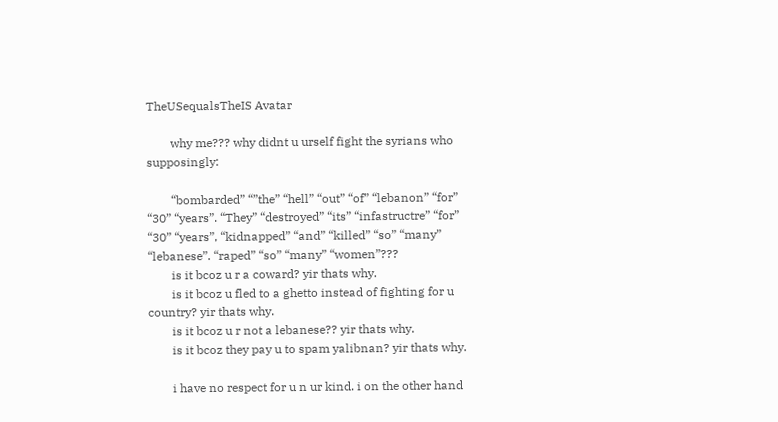TheUSequalsTheIS Avatar

        why me??? why didnt u urself fight the syrians who supposingly:

        “bombarded” “”the” “hell” “out” “of” “lebanon” “for” “30” “years”. “They” “destroyed” “its” “infastructre” “for” “30” “years”, “kidnapped” “and” “killed” “so” “many” “lebanese”. “raped” “so” “many” “women”???
        is it bcoz u r a coward? yir thats why.
        is it bcoz u fled to a ghetto instead of fighting for u country? yir thats why.
        is it bcoz u r not a lebanese?? yir thats why.
        is it bcoz they pay u to spam yalibnan? yir thats why.

        i have no respect for u n ur kind. i on the other hand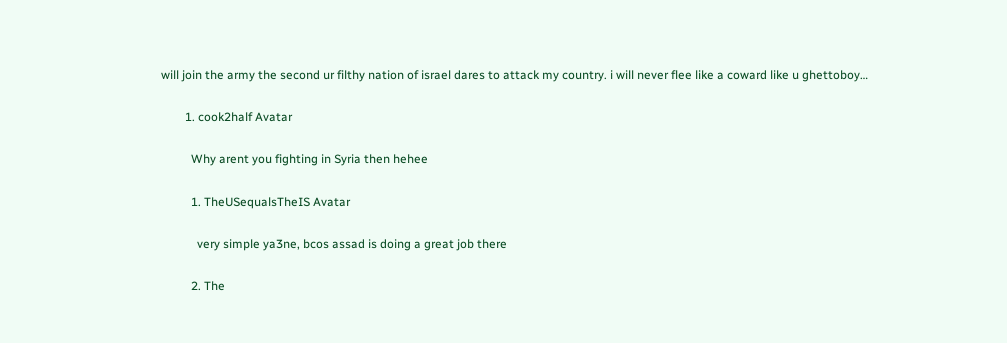will join the army the second ur filthy nation of israel dares to attack my country. i will never flee like a coward like u ghettoboy…

        1. cook2half Avatar

          Why arent you fighting in Syria then hehee

          1. TheUSequalsTheIS Avatar

            very simple ya3ne, bcos assad is doing a great job there

          2. The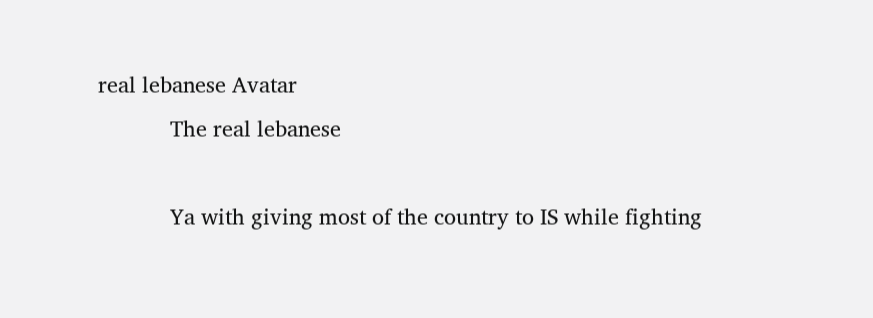real lebanese Avatar
            The real lebanese

            Ya with giving most of the country to IS while fighting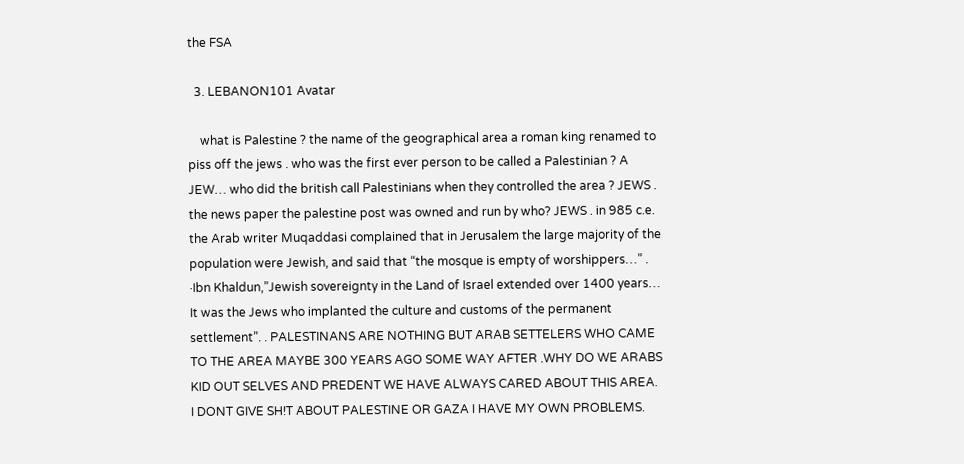the FSA

  3. LEBANON101 Avatar

    what is Palestine ? the name of the geographical area a roman king renamed to piss off the jews . who was the first ever person to be called a Palestinian ? A JEW… who did the british call Palestinians when they controlled the area ? JEWS . the news paper the palestine post was owned and run by who? JEWS . in 985 c.e. the Arab writer Muqaddasi complained that in Jerusalem the large majority of the population were Jewish, and said that “the mosque is empty of worshippers…” . ·Ibn Khaldun,”Jewish sovereignty in the Land of Israel extended over 1400 years… It was the Jews who implanted the culture and customs of the permanent settlement”. . PALESTINANS ARE NOTHING BUT ARAB SETTELERS WHO CAME TO THE AREA MAYBE 300 YEARS AGO SOME WAY AFTER .WHY DO WE ARABS KID OUT SELVES AND PREDENT WE HAVE ALWAYS CARED ABOUT THIS AREA. I DONT GIVE SH!T ABOUT PALESTINE OR GAZA I HAVE MY OWN PROBLEMS.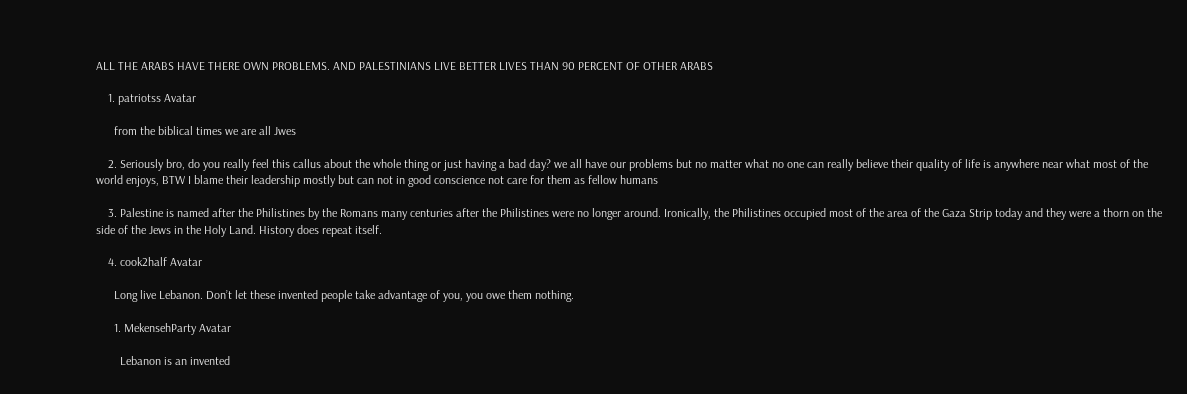ALL THE ARABS HAVE THERE OWN PROBLEMS. AND PALESTINIANS LIVE BETTER LIVES THAN 90 PERCENT OF OTHER ARABS

    1. patriotss Avatar

      from the biblical times we are all Jwes

    2. Seriously bro, do you really feel this callus about the whole thing or just having a bad day? we all have our problems but no matter what no one can really believe their quality of life is anywhere near what most of the world enjoys, BTW I blame their leadership mostly but can not in good conscience not care for them as fellow humans

    3. Palestine is named after the Philistines by the Romans many centuries after the Philistines were no longer around. Ironically, the Philistines occupied most of the area of the Gaza Strip today and they were a thorn on the side of the Jews in the Holy Land. History does repeat itself.

    4. cook2half Avatar

      Long live Lebanon. Don’t let these invented people take advantage of you, you owe them nothing.

      1. MekensehParty Avatar

        Lebanon is an invented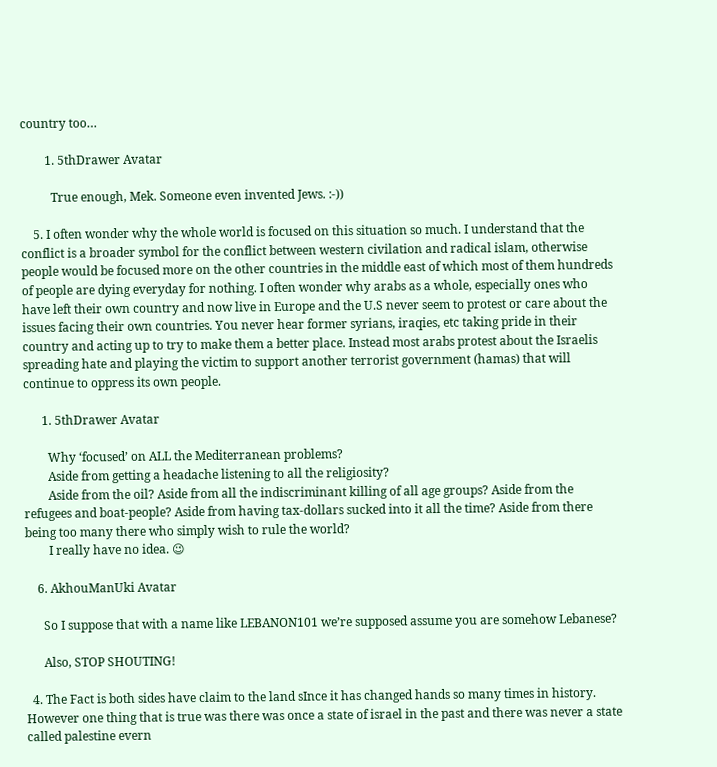country too…

        1. 5thDrawer Avatar

          True enough, Mek. Someone even invented Jews. :-))

    5. I often wonder why the whole world is focused on this situation so much. I understand that the conflict is a broader symbol for the conflict between western civilation and radical islam, otherwise people would be focused more on the other countries in the middle east of which most of them hundreds of people are dying everyday for nothing. I often wonder why arabs as a whole, especially ones who have left their own country and now live in Europe and the U.S never seem to protest or care about the issues facing their own countries. You never hear former syrians, iraqies, etc taking pride in their country and acting up to try to make them a better place. Instead most arabs protest about the Israelis spreading hate and playing the victim to support another terrorist government (hamas) that will continue to oppress its own people.

      1. 5thDrawer Avatar

        Why ‘focused’ on ALL the Mediterranean problems?
        Aside from getting a headache listening to all the religiosity?
        Aside from the oil? Aside from all the indiscriminant killing of all age groups? Aside from the refugees and boat-people? Aside from having tax-dollars sucked into it all the time? Aside from there being too many there who simply wish to rule the world?
        I really have no idea. 😉

    6. AkhouManUki Avatar

      So I suppose that with a name like LEBANON101 we’re supposed assume you are somehow Lebanese?

      Also, STOP SHOUTING!

  4. The Fact is both sides have claim to the land sInce it has changed hands so many times in history. However one thing that is true was there was once a state of israel in the past and there was never a state called palestine evern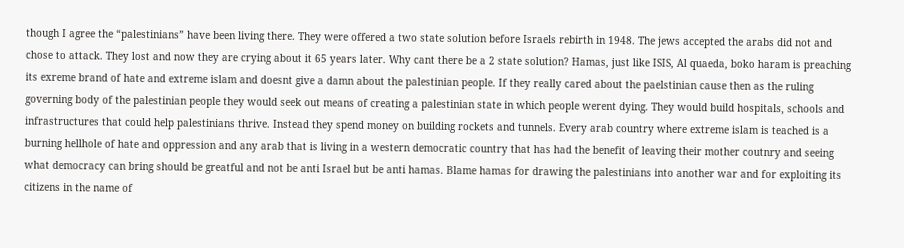though I agree the “palestinians” have been living there. They were offered a two state solution before Israels rebirth in 1948. The jews accepted the arabs did not and chose to attack. They lost and now they are crying about it 65 years later. Why cant there be a 2 state solution? Hamas, just like ISIS, Al quaeda, boko haram is preaching its exreme brand of hate and extreme islam and doesnt give a damn about the palestinian people. If they really cared about the paelstinian cause then as the ruling governing body of the palestinian people they would seek out means of creating a palestinian state in which people werent dying. They would build hospitals, schools and infrastructures that could help palestinians thrive. Instead they spend money on building rockets and tunnels. Every arab country where extreme islam is teached is a burning hellhole of hate and oppression and any arab that is living in a western democratic country that has had the benefit of leaving their mother coutnry and seeing what democracy can bring should be greatful and not be anti Israel but be anti hamas. Blame hamas for drawing the palestinians into another war and for exploiting its citizens in the name of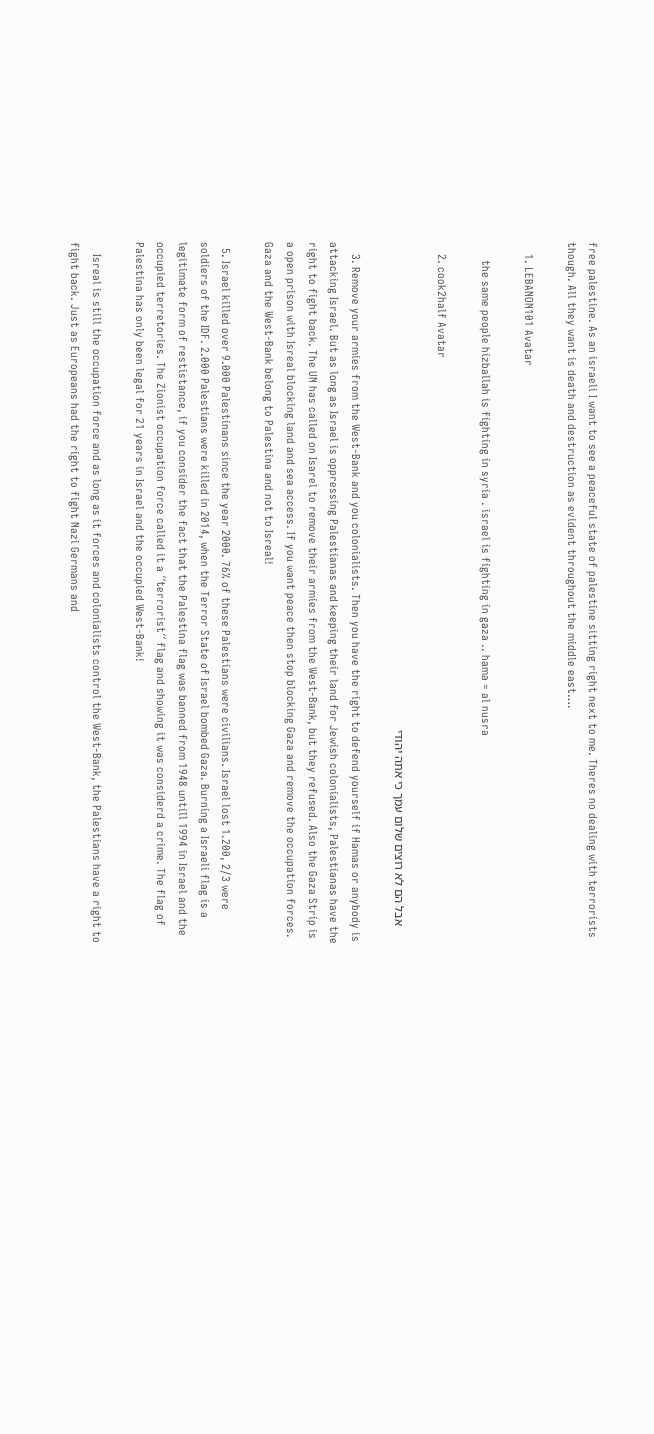free palestine. As an israeli I want to see a peaceful state of palestine sitting right next to me. Theres no dealing with terrorists though. All they want is death and destruction as evident throughout the middle east….

    1. LEBANON101 Avatar

      the same people hizballah is fighting in syria . israel is fighting in gaza .. hama = al nusra

    2. cook2half Avatar

      אבל הם לא רוצים שלום עמך כי אתה יהודי

    3. Remove your armies from the West-Bank and you colonialists. Then you have the right to defend yourself if Hamas or anybody is attacking Israel. But as long as Israel is oppressing Palestianas and keeping their land for Jewish colonialists, Palestianas have the right to fight back. The UN has called on Isarel to remove their armies from the West-Bank, but they refused. Also the Gaza Strip is a open prison with Isreal blocking land and sea access. If you want peace then stop blocking Gaza and remove the occupation forces. Gaza and the West-Bank belong to Palestina and not to Isreal!

  5. Israel killed over 9.000 Palestinans since the year 2000. 76% of these Palestians were civilians. Israel lost 1.200, 2/3 were soldiers of the IDF. 2.000 Palestians were killed in 2014, when the Terror State of Israel bombed Gaza. Burning a Israeli flag is a legitimate form of restistance, if you consider the fact that the Palestina flag was banned from 1948 untill 1994 in Israel and the occupied terretories. The Zionist occupation force called it a ´´terrorist´´ flag and showing it was considerd a crime. The flag of Palestina has only been legal for 21 years in Israel and the occupied West-Bank!

    Isreal is still the occupation force and as long as it forces and colonialists control the West-Bank, the Palestians have a right to fight back. Just as Europeans had the right to fight Nazi Germans and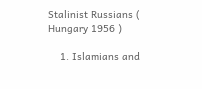Stalinist Russians ( Hungary 1956 )

    1. Islamians and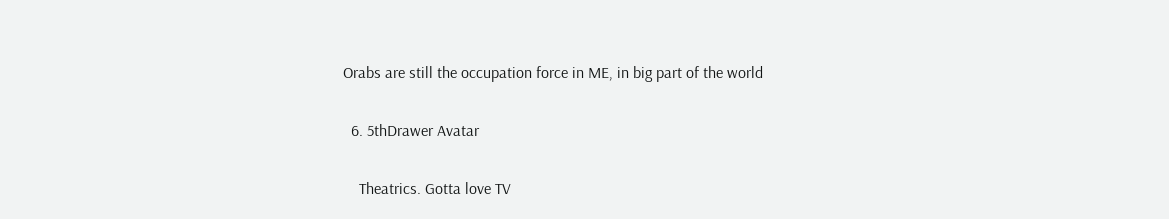Orabs are still the occupation force in ME, in big part of the world

  6. 5thDrawer Avatar

    Theatrics. Gotta love TV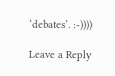‘debates’. :-))))

Leave a Reply